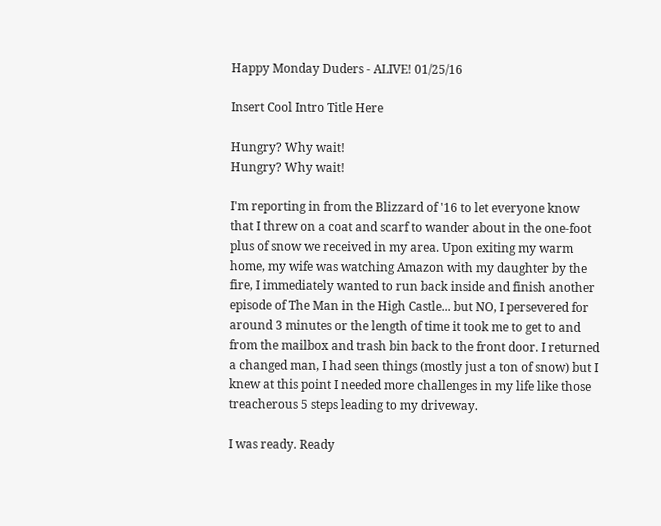Happy Monday Duders - ALIVE! 01/25/16

Insert Cool Intro Title Here

Hungry? Why wait!
Hungry? Why wait!

I'm reporting in from the Blizzard of '16 to let everyone know that I threw on a coat and scarf to wander about in the one-foot plus of snow we received in my area. Upon exiting my warm home, my wife was watching Amazon with my daughter by the fire, I immediately wanted to run back inside and finish another episode of The Man in the High Castle... but NO, I persevered for around 3 minutes or the length of time it took me to get to and from the mailbox and trash bin back to the front door. I returned a changed man, I had seen things (mostly just a ton of snow) but I knew at this point I needed more challenges in my life like those treacherous 5 steps leading to my driveway.

I was ready. Ready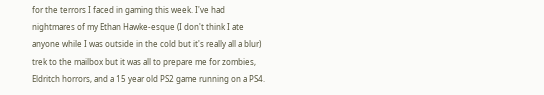for the terrors I faced in gaming this week. I've had nightmares of my Ethan Hawke-esque (I don't think I ate anyone while I was outside in the cold but it's really all a blur) trek to the mailbox but it was all to prepare me for zombies, Eldritch horrors, and a 15 year old PS2 game running on a PS4.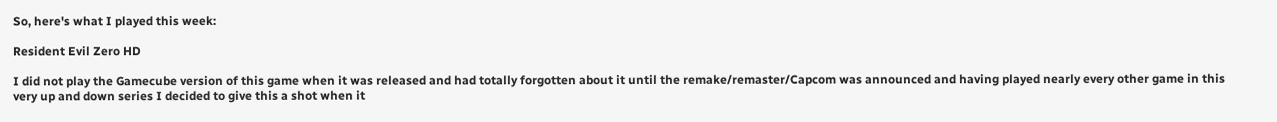So, here's what I played this week:

Resident Evil Zero HD

I did not play the Gamecube version of this game when it was released and had totally forgotten about it until the remake/remaster/Capcom was announced and having played nearly every other game in this very up and down series I decided to give this a shot when it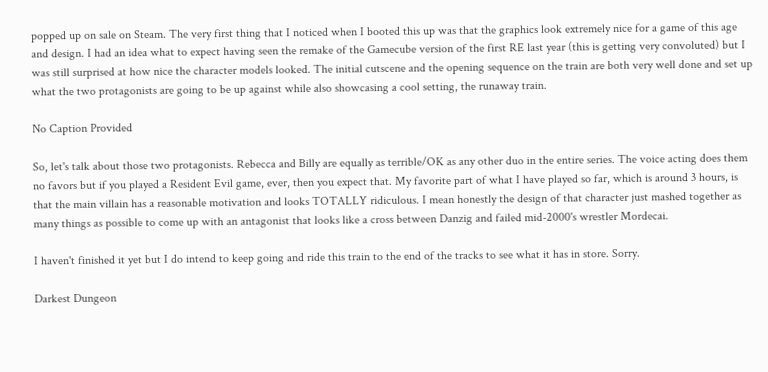popped up on sale on Steam. The very first thing that I noticed when I booted this up was that the graphics look extremely nice for a game of this age and design. I had an idea what to expect having seen the remake of the Gamecube version of the first RE last year (this is getting very convoluted) but I was still surprised at how nice the character models looked. The initial cutscene and the opening sequence on the train are both very well done and set up what the two protagonists are going to be up against while also showcasing a cool setting, the runaway train.

No Caption Provided

So, let's talk about those two protagonists. Rebecca and Billy are equally as terrible/OK as any other duo in the entire series. The voice acting does them no favors but if you played a Resident Evil game, ever, then you expect that. My favorite part of what I have played so far, which is around 3 hours, is that the main villain has a reasonable motivation and looks TOTALLY ridiculous. I mean honestly the design of that character just mashed together as many things as possible to come up with an antagonist that looks like a cross between Danzig and failed mid-2000's wrestler Mordecai.

I haven't finished it yet but I do intend to keep going and ride this train to the end of the tracks to see what it has in store. Sorry.

Darkest Dungeon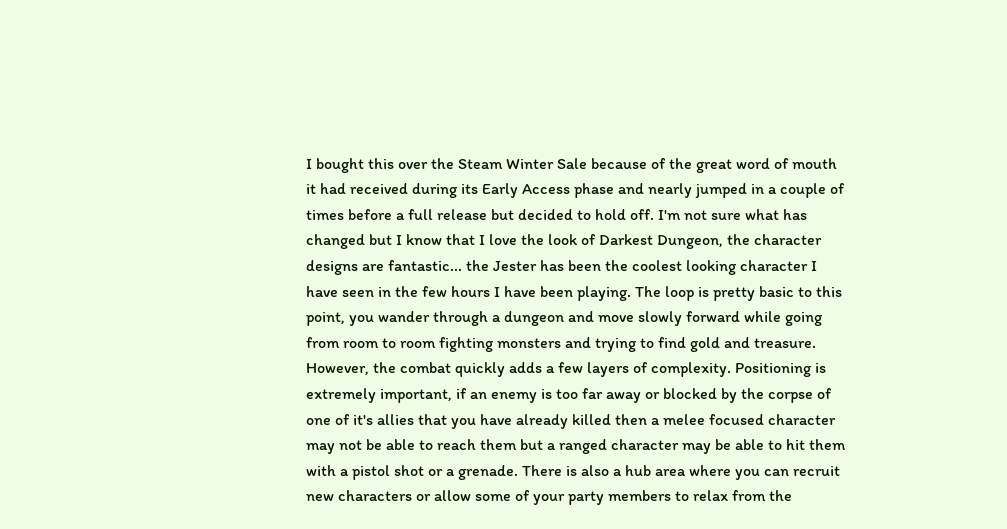I bought this over the Steam Winter Sale because of the great word of mouth it had received during its Early Access phase and nearly jumped in a couple of times before a full release but decided to hold off. I'm not sure what has changed but I know that I love the look of Darkest Dungeon, the character designs are fantastic... the Jester has been the coolest looking character I have seen in the few hours I have been playing. The loop is pretty basic to this point, you wander through a dungeon and move slowly forward while going from room to room fighting monsters and trying to find gold and treasure. However, the combat quickly adds a few layers of complexity. Positioning is extremely important, if an enemy is too far away or blocked by the corpse of one of it's allies that you have already killed then a melee focused character may not be able to reach them but a ranged character may be able to hit them with a pistol shot or a grenade. There is also a hub area where you can recruit new characters or allow some of your party members to relax from the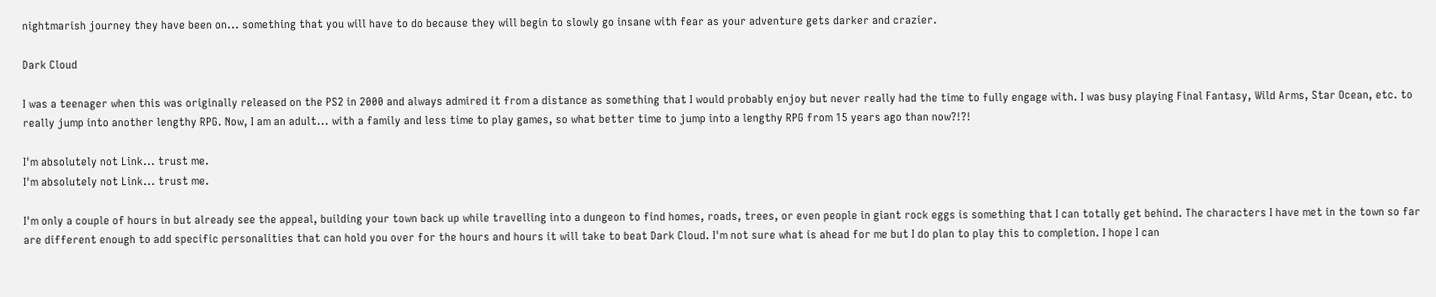nightmarish journey they have been on... something that you will have to do because they will begin to slowly go insane with fear as your adventure gets darker and crazier.

Dark Cloud

I was a teenager when this was originally released on the PS2 in 2000 and always admired it from a distance as something that I would probably enjoy but never really had the time to fully engage with. I was busy playing Final Fantasy, Wild Arms, Star Ocean, etc. to really jump into another lengthy RPG. Now, I am an adult... with a family and less time to play games, so what better time to jump into a lengthy RPG from 15 years ago than now?!?!

I'm absolutely not Link... trust me.
I'm absolutely not Link... trust me.

I'm only a couple of hours in but already see the appeal, building your town back up while travelling into a dungeon to find homes, roads, trees, or even people in giant rock eggs is something that I can totally get behind. The characters I have met in the town so far are different enough to add specific personalities that can hold you over for the hours and hours it will take to beat Dark Cloud. I'm not sure what is ahead for me but I do plan to play this to completion. I hope I can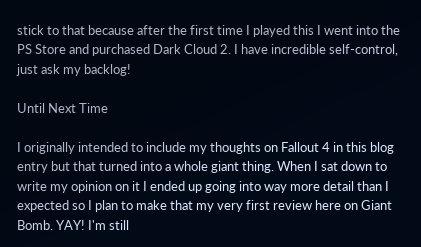stick to that because after the first time I played this I went into the PS Store and purchased Dark Cloud 2. I have incredible self-control, just ask my backlog!

Until Next Time

I originally intended to include my thoughts on Fallout 4 in this blog entry but that turned into a whole giant thing. When I sat down to write my opinion on it I ended up going into way more detail than I expected so I plan to make that my very first review here on Giant Bomb. YAY! I'm still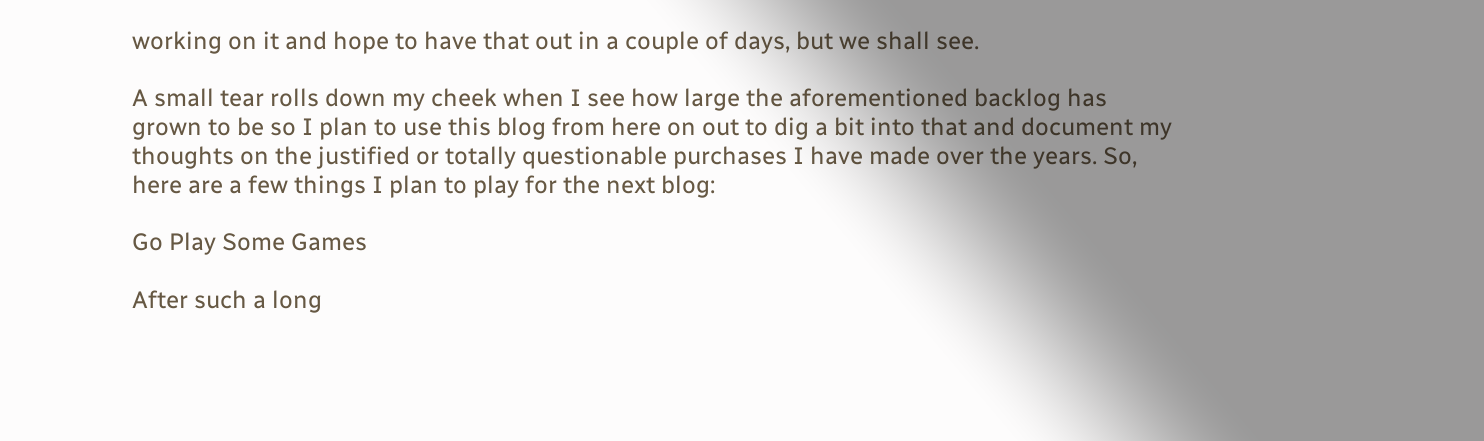working on it and hope to have that out in a couple of days, but we shall see.

A small tear rolls down my cheek when I see how large the aforementioned backlog has grown to be so I plan to use this blog from here on out to dig a bit into that and document my thoughts on the justified or totally questionable purchases I have made over the years. So, here are a few things I plan to play for the next blog:

Go Play Some Games

After such a long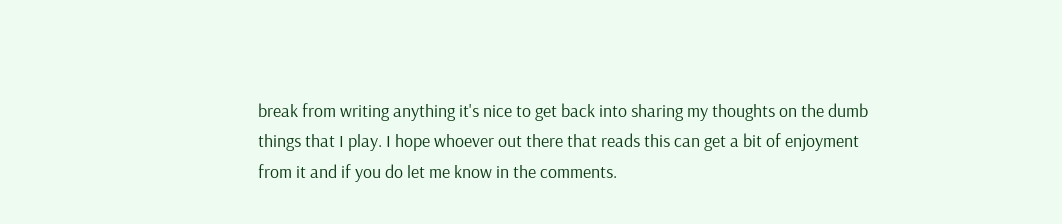break from writing anything it's nice to get back into sharing my thoughts on the dumb things that I play. I hope whoever out there that reads this can get a bit of enjoyment from it and if you do let me know in the comments.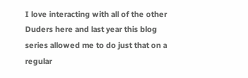I love interacting with all of the other Duders here and last year this blog series allowed me to do just that on a regular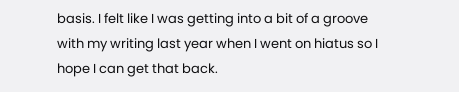basis. I felt like I was getting into a bit of a groove with my writing last year when I went on hiatus so I hope I can get that back.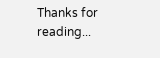Thanks for reading...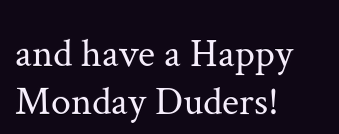and have a Happy Monday Duders!